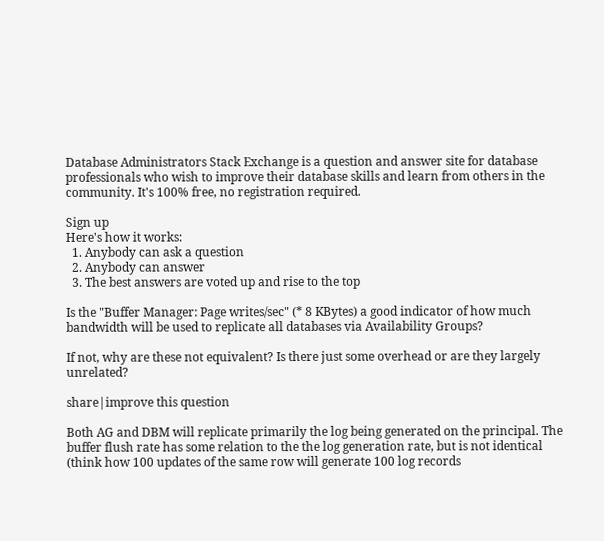Database Administrators Stack Exchange is a question and answer site for database professionals who wish to improve their database skills and learn from others in the community. It's 100% free, no registration required.

Sign up
Here's how it works:
  1. Anybody can ask a question
  2. Anybody can answer
  3. The best answers are voted up and rise to the top

Is the "Buffer Manager: Page writes/sec" (* 8 KBytes) a good indicator of how much bandwidth will be used to replicate all databases via Availability Groups?

If not, why are these not equivalent? Is there just some overhead or are they largely unrelated?

share|improve this question

Both AG and DBM will replicate primarily the log being generated on the principal. The buffer flush rate has some relation to the the log generation rate, but is not identical (think how 100 updates of the same row will generate 100 log records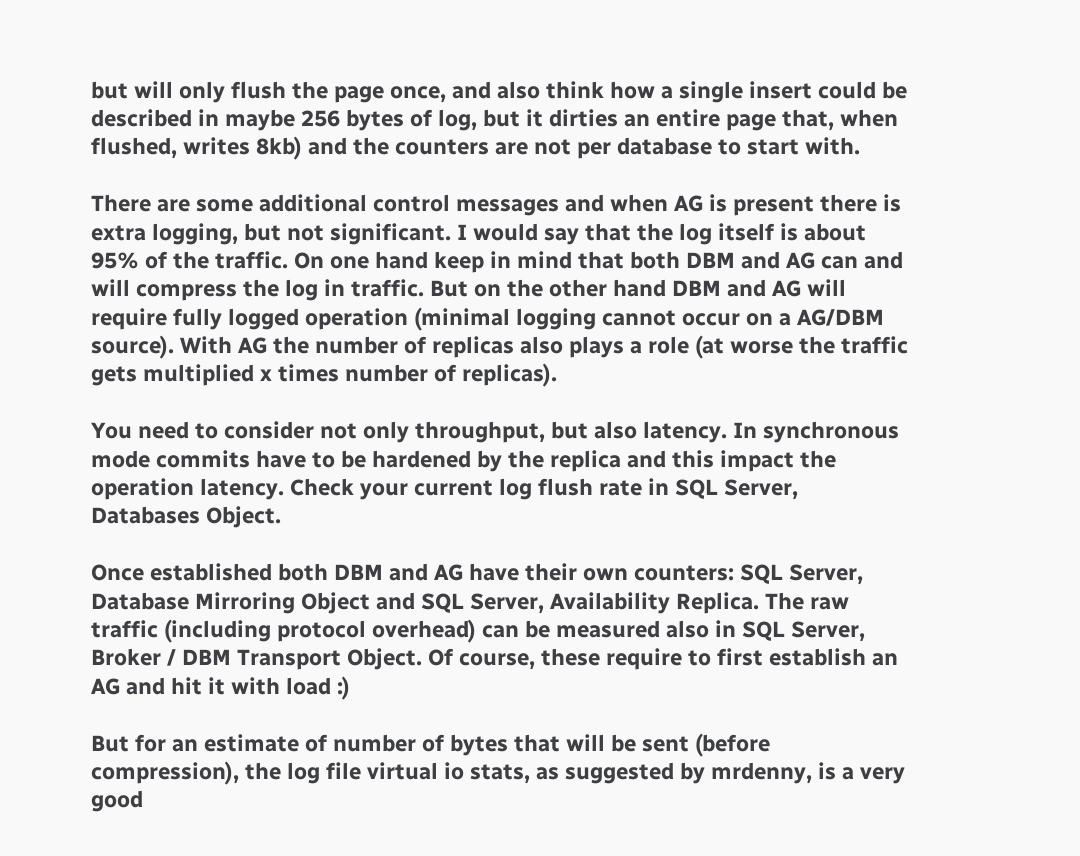but will only flush the page once, and also think how a single insert could be described in maybe 256 bytes of log, but it dirties an entire page that, when flushed, writes 8kb) and the counters are not per database to start with.

There are some additional control messages and when AG is present there is extra logging, but not significant. I would say that the log itself is about 95% of the traffic. On one hand keep in mind that both DBM and AG can and will compress the log in traffic. But on the other hand DBM and AG will require fully logged operation (minimal logging cannot occur on a AG/DBM source). With AG the number of replicas also plays a role (at worse the traffic gets multiplied x times number of replicas).

You need to consider not only throughput, but also latency. In synchronous mode commits have to be hardened by the replica and this impact the operation latency. Check your current log flush rate in SQL Server, Databases Object.

Once established both DBM and AG have their own counters: SQL Server, Database Mirroring Object and SQL Server, Availability Replica. The raw traffic (including protocol overhead) can be measured also in SQL Server, Broker / DBM Transport Object. Of course, these require to first establish an AG and hit it with load :)

But for an estimate of number of bytes that will be sent (before compression), the log file virtual io stats, as suggested by mrdenny, is a very good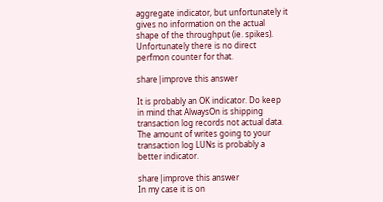aggregate indicator, but unfortunately it gives no information on the actual shape of the throughput (ie. spikes). Unfortunately there is no direct perfmon counter for that.

share|improve this answer

It is probably an OK indicator. Do keep in mind that AlwaysOn is shipping transaction log records not actual data. The amount of writes going to your transaction log LUNs is probably a better indicator.

share|improve this answer
In my case it is on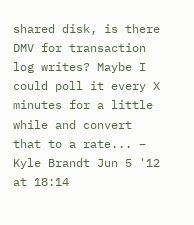shared disk, is there DMV for transaction log writes? Maybe I could poll it every X minutes for a little while and convert that to a rate... – Kyle Brandt Jun 5 '12 at 18:14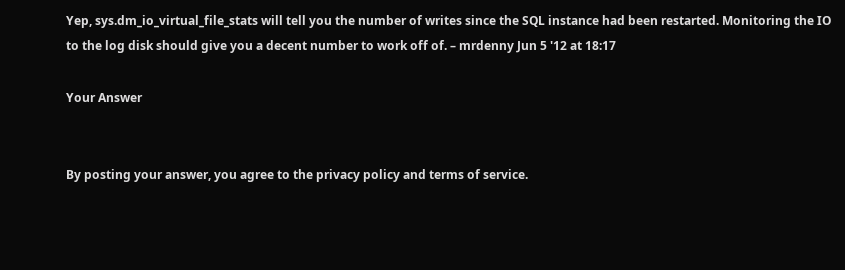Yep, sys.dm_io_virtual_file_stats will tell you the number of writes since the SQL instance had been restarted. Monitoring the IO to the log disk should give you a decent number to work off of. – mrdenny Jun 5 '12 at 18:17

Your Answer


By posting your answer, you agree to the privacy policy and terms of service.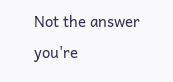Not the answer you're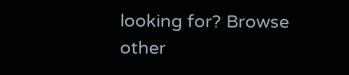looking for? Browse other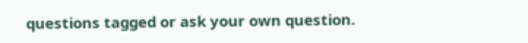questions tagged or ask your own question.